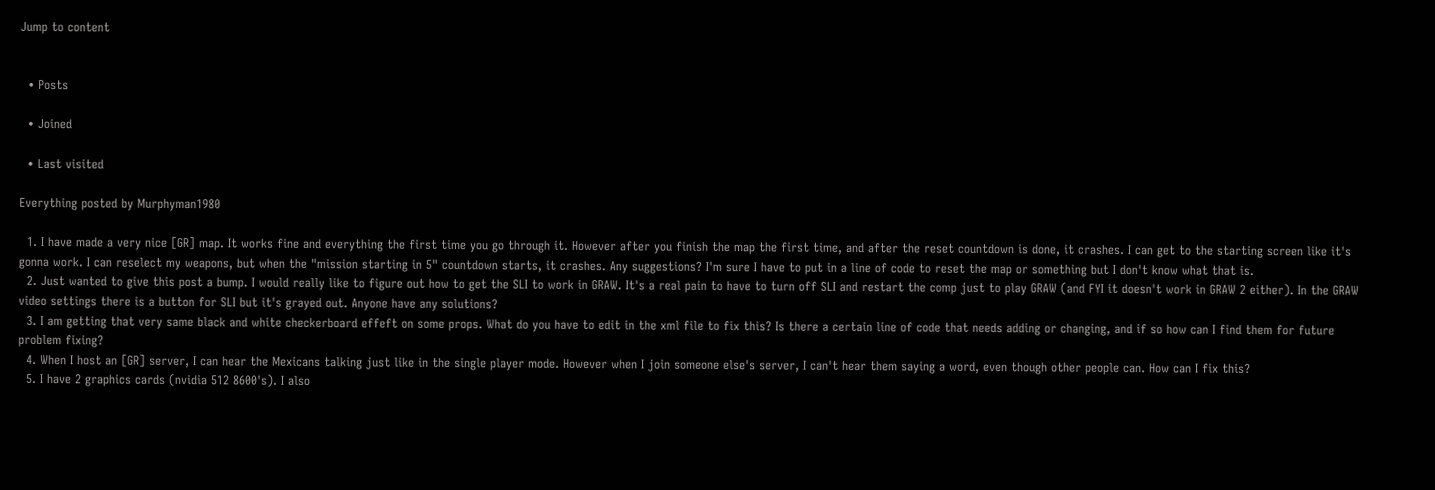Jump to content


  • Posts

  • Joined

  • Last visited

Everything posted by Murphyman1980

  1. I have made a very nice [GR] map. It works fine and everything the first time you go through it. However after you finish the map the first time, and after the reset countdown is done, it crashes. I can get to the starting screen like it's gonna work. I can reselect my weapons, but when the "mission starting in 5" countdown starts, it crashes. Any suggestions? I'm sure I have to put in a line of code to reset the map or something but I don't know what that is.
  2. Just wanted to give this post a bump. I would really like to figure out how to get the SLI to work in GRAW. It's a real pain to have to turn off SLI and restart the comp just to play GRAW (and FYI it doesn't work in GRAW 2 either). In the GRAW video settings there is a button for SLI but it's grayed out. Anyone have any solutions?
  3. I am getting that very same black and white checkerboard effeft on some props. What do you have to edit in the xml file to fix this? Is there a certain line of code that needs adding or changing, and if so how can I find them for future problem fixing?
  4. When I host an [GR] server, I can hear the Mexicans talking just like in the single player mode. However when I join someone else's server, I can't hear them saying a word, even though other people can. How can I fix this?
  5. I have 2 graphics cards (nvidia 512 8600's). I also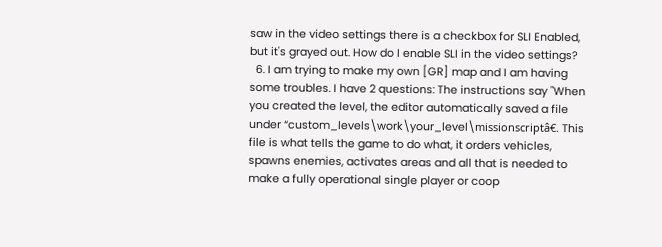saw in the video settings there is a checkbox for SLI Enabled, but it's grayed out. How do I enable SLI in the video settings?
  6. I am trying to make my own [GR] map and I am having some troubles. I have 2 questions: The instructions say "When you created the level, the editor automatically saved a file under “custom_levels\work\your_level\missionscriptâ€. This file is what tells the game to do what, it orders vehicles, spawns enemies, activates areas and all that is needed to make a fully operational single player or coop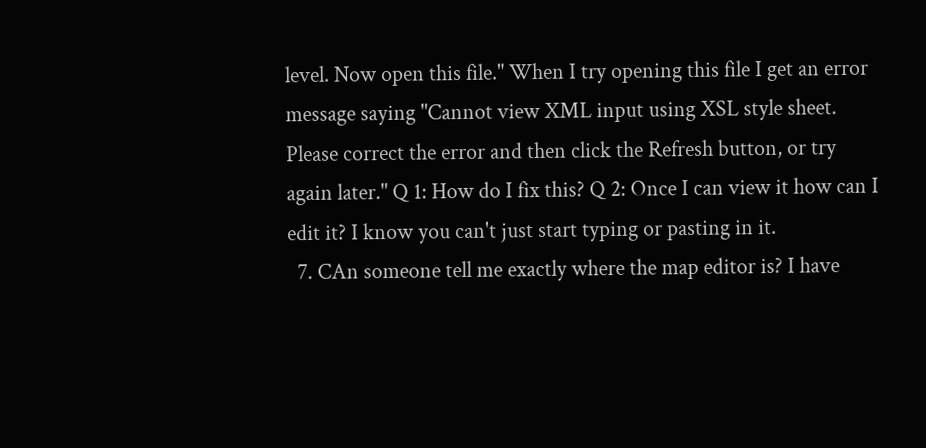level. Now open this file." When I try opening this file I get an error message saying "Cannot view XML input using XSL style sheet. Please correct the error and then click the Refresh button, or try again later." Q 1: How do I fix this? Q 2: Once I can view it how can I edit it? I know you can't just start typing or pasting in it.
  7. CAn someone tell me exactly where the map editor is? I have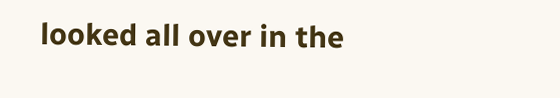looked all over in the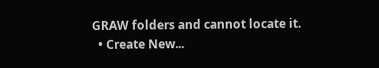GRAW folders and cannot locate it.
  • Create New...